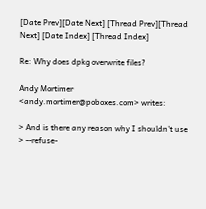[Date Prev][Date Next] [Thread Prev][Thread Next] [Date Index] [Thread Index]

Re: Why does dpkg overwrite files?

Andy Mortimer <andy.mortimer@poboxes.com> writes:

> And is there any reason why I shouldn't use
> --refuse-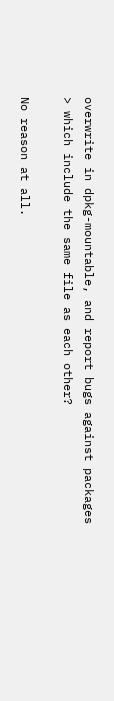overwrite in dpkg-mountable, and report bugs against packages
> which include the same file as each other?

No reason at all.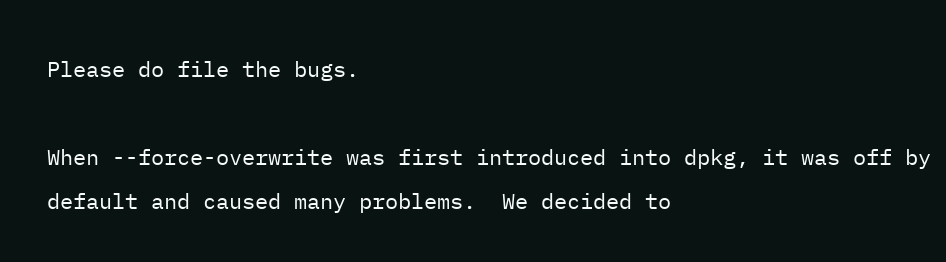Please do file the bugs.

When --force-overwrite was first introduced into dpkg, it was off by
default and caused many problems.  We decided to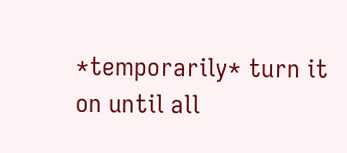*temporarily* turn it
on until all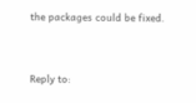the packages could be fixed.


Reply to: